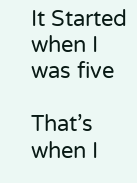It Started when I was five

That’s when I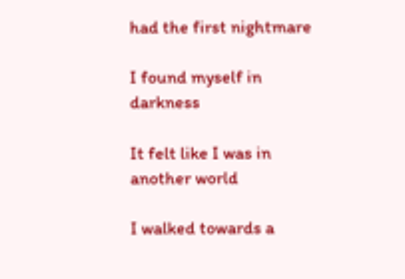had the first nightmare

I found myself in darkness

It felt like I was in another world

I walked towards a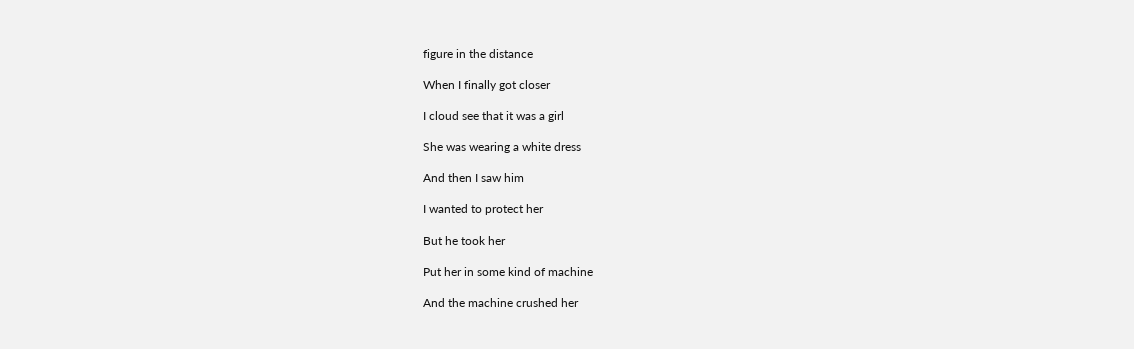figure in the distance

When I finally got closer

I cloud see that it was a girl

She was wearing a white dress

And then I saw him

I wanted to protect her

But he took her

Put her in some kind of machine

And the machine crushed her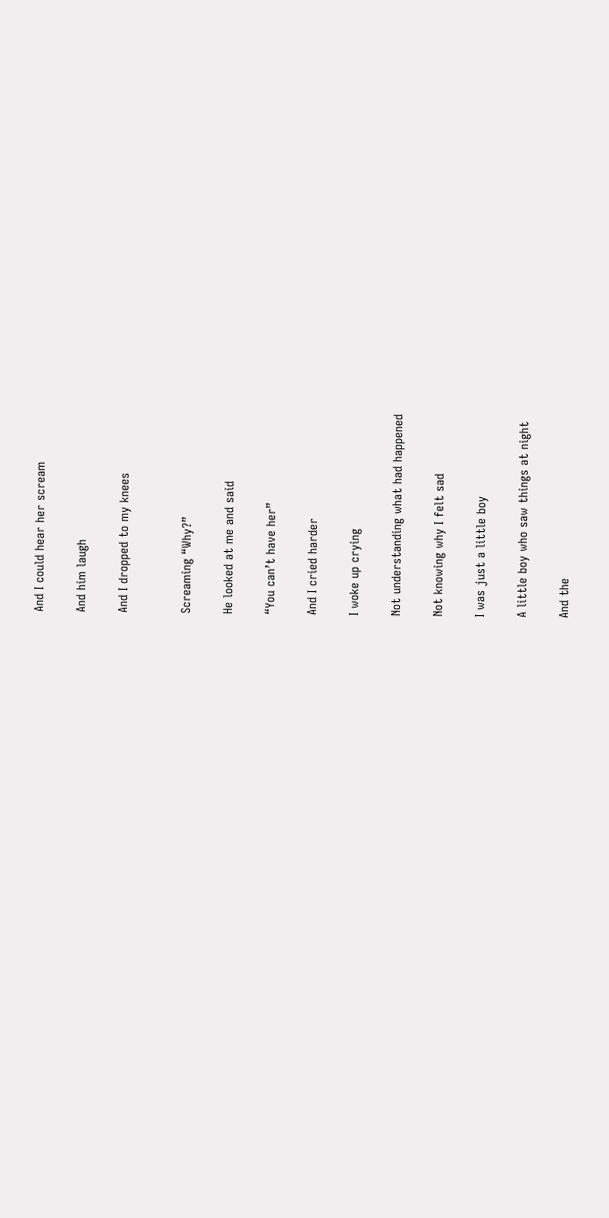And I could hear her scream

And him laugh

And I dropped to my knees


Screaming “Why?”

He looked at me and said

“You can’t have her”

And I cried harder

I woke up crying

Not understanding what had happened

Not knowing why I felt sad

I was just a little boy

A little boy who saw things at night

And the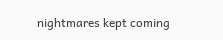nightmares kept coming